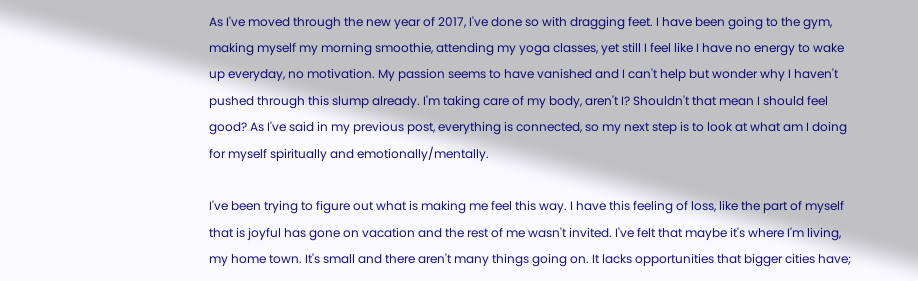As I've moved through the new year of 2017, I've done so with dragging feet. I have been going to the gym, making myself my morning smoothie, attending my yoga classes, yet still I feel like I have no energy to wake up everyday, no motivation. My passion seems to have vanished and I can't help but wonder why I haven't pushed through this slump already. I'm taking care of my body, aren't I? Shouldn't that mean I should feel good? As I've said in my previous post, everything is connected, so my next step is to look at what am I doing for myself spiritually and emotionally/mentally.

I've been trying to figure out what is making me feel this way. I have this feeling of loss, like the part of myself that is joyful has gone on vacation and the rest of me wasn't invited. I've felt that maybe it's where I'm living, my home town. It's small and there aren't many things going on. It lacks opportunities that bigger cities have;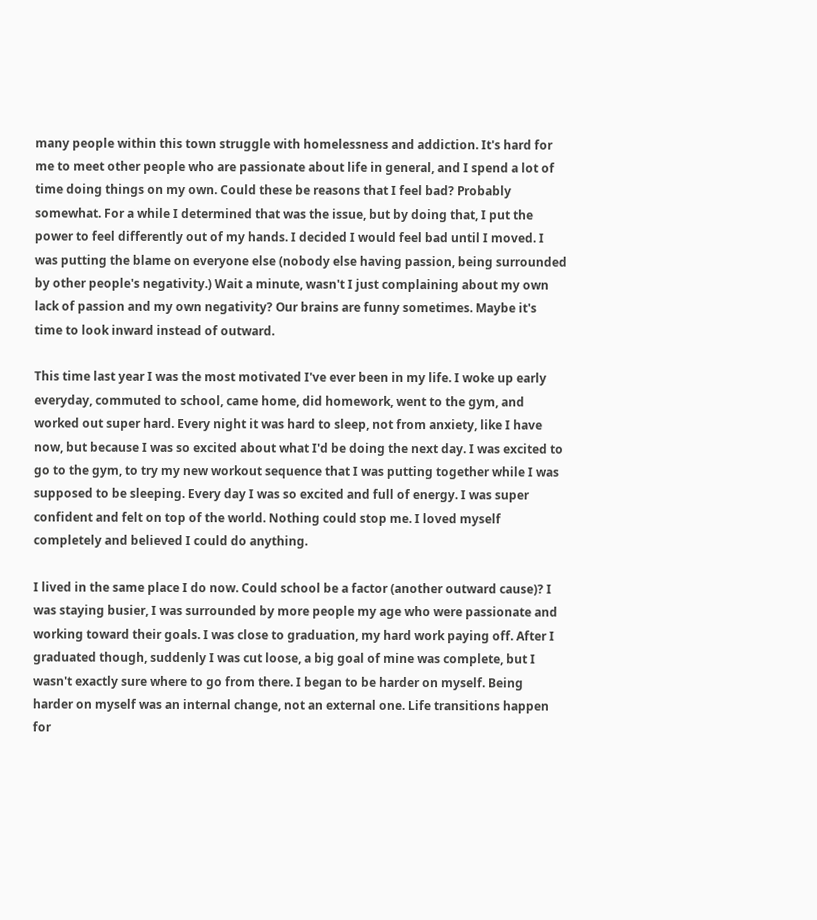many people within this town struggle with homelessness and addiction. It's hard for me to meet other people who are passionate about life in general, and I spend a lot of time doing things on my own. Could these be reasons that I feel bad? Probably somewhat. For a while I determined that was the issue, but by doing that, I put the power to feel differently out of my hands. I decided I would feel bad until I moved. I was putting the blame on everyone else (nobody else having passion, being surrounded by other people's negativity.) Wait a minute, wasn't I just complaining about my own lack of passion and my own negativity? Our brains are funny sometimes. Maybe it's time to look inward instead of outward.

This time last year I was the most motivated I've ever been in my life. I woke up early everyday, commuted to school, came home, did homework, went to the gym, and worked out super hard. Every night it was hard to sleep, not from anxiety, like I have now, but because I was so excited about what I'd be doing the next day. I was excited to go to the gym, to try my new workout sequence that I was putting together while I was supposed to be sleeping. Every day I was so excited and full of energy. I was super confident and felt on top of the world. Nothing could stop me. I loved myself completely and believed I could do anything.

I lived in the same place I do now. Could school be a factor (another outward cause)? I was staying busier, I was surrounded by more people my age who were passionate and working toward their goals. I was close to graduation, my hard work paying off. After I graduated though, suddenly I was cut loose, a big goal of mine was complete, but I wasn't exactly sure where to go from there. I began to be harder on myself. Being harder on myself was an internal change, not an external one. Life transitions happen for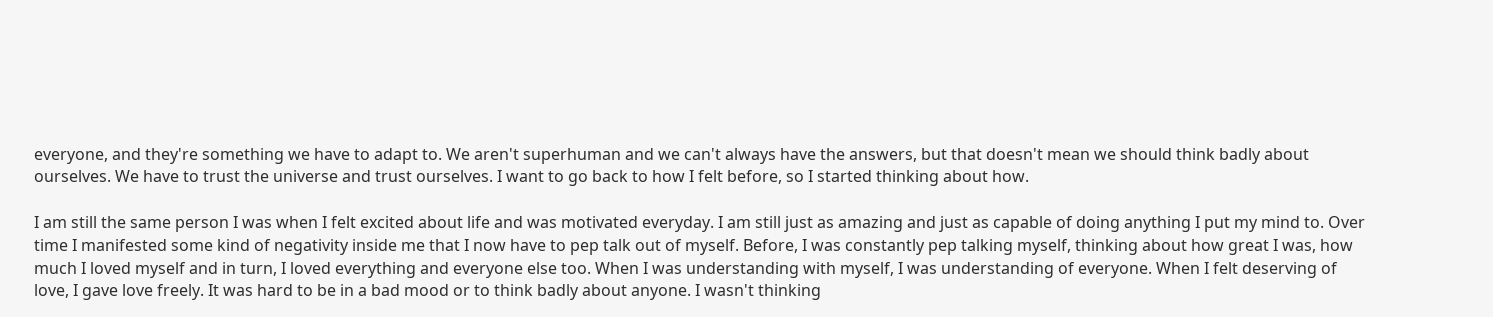everyone, and they're something we have to adapt to. We aren't superhuman and we can't always have the answers, but that doesn't mean we should think badly about ourselves. We have to trust the universe and trust ourselves. I want to go back to how I felt before, so I started thinking about how.

I am still the same person I was when I felt excited about life and was motivated everyday. I am still just as amazing and just as capable of doing anything I put my mind to. Over time I manifested some kind of negativity inside me that I now have to pep talk out of myself. Before, I was constantly pep talking myself, thinking about how great I was, how much I loved myself and in turn, I loved everything and everyone else too. When I was understanding with myself, I was understanding of everyone. When I felt deserving of love, I gave love freely. It was hard to be in a bad mood or to think badly about anyone. I wasn't thinking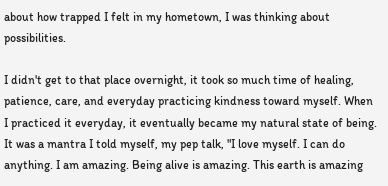about how trapped I felt in my hometown, I was thinking about possibilities.

I didn't get to that place overnight, it took so much time of healing, patience, care, and everyday practicing kindness toward myself. When I practiced it everyday, it eventually became my natural state of being. It was a mantra I told myself, my pep talk, "I love myself. I can do anything. I am amazing. Being alive is amazing. This earth is amazing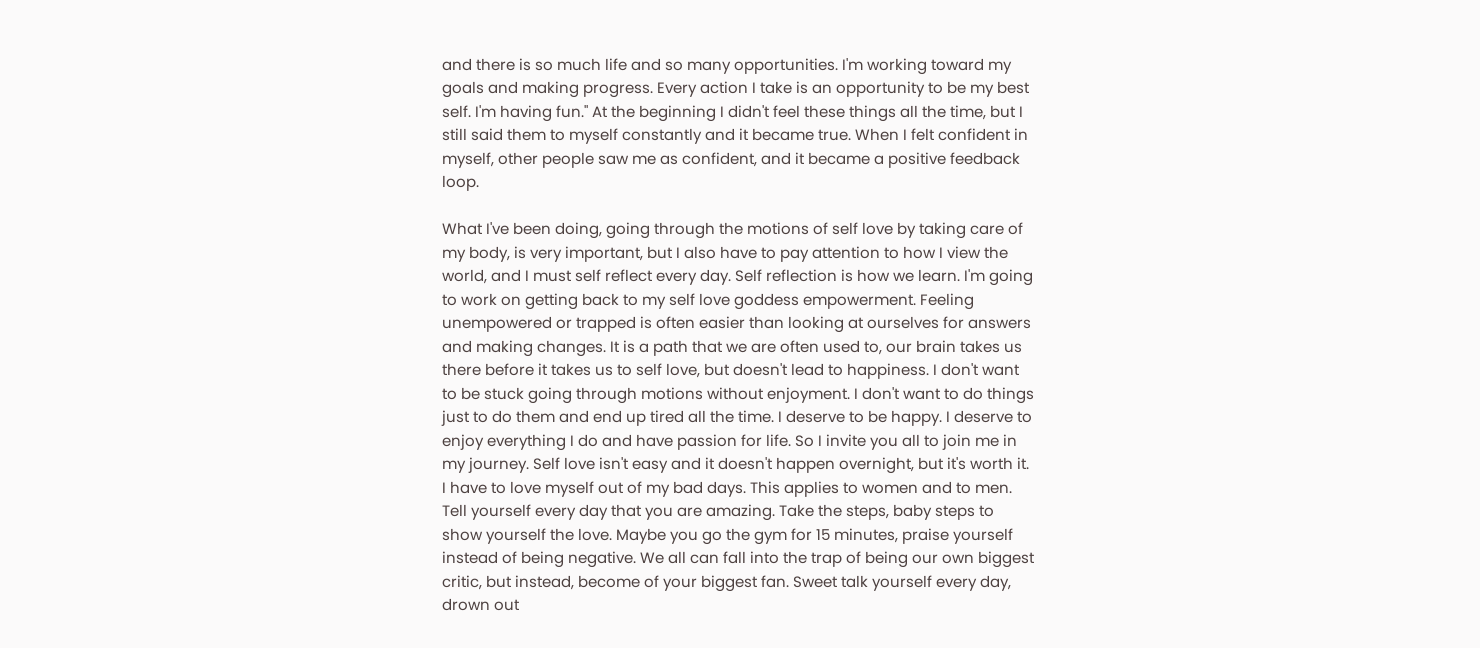and there is so much life and so many opportunities. I'm working toward my goals and making progress. Every action I take is an opportunity to be my best self. I'm having fun." At the beginning I didn't feel these things all the time, but I still said them to myself constantly and it became true. When I felt confident in myself, other people saw me as confident, and it became a positive feedback loop.

What I've been doing, going through the motions of self love by taking care of my body, is very important, but I also have to pay attention to how I view the world, and I must self reflect every day. Self reflection is how we learn. I'm going to work on getting back to my self love goddess empowerment. Feeling unempowered or trapped is often easier than looking at ourselves for answers and making changes. It is a path that we are often used to, our brain takes us there before it takes us to self love, but doesn't lead to happiness. I don't want to be stuck going through motions without enjoyment. I don't want to do things just to do them and end up tired all the time. I deserve to be happy. I deserve to enjoy everything I do and have passion for life. So I invite you all to join me in my journey. Self love isn't easy and it doesn't happen overnight, but it's worth it. I have to love myself out of my bad days. This applies to women and to men. Tell yourself every day that you are amazing. Take the steps, baby steps to show yourself the love. Maybe you go the gym for 15 minutes, praise yourself instead of being negative. We all can fall into the trap of being our own biggest critic, but instead, become of your biggest fan. Sweet talk yourself every day, drown out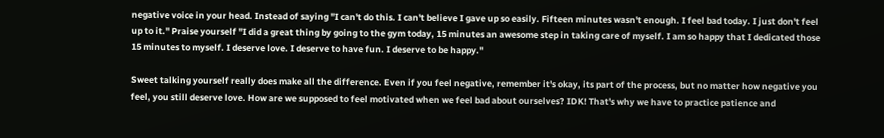negative voice in your head. Instead of saying "I can't do this. I can't believe I gave up so easily. Fifteen minutes wasn't enough. I feel bad today. I just don't feel up to it." Praise yourself "I did a great thing by going to the gym today, 15 minutes an awesome step in taking care of myself. I am so happy that I dedicated those 15 minutes to myself. I deserve love. I deserve to have fun. I deserve to be happy."

Sweet talking yourself really does make all the difference. Even if you feel negative, remember it's okay, its part of the process, but no matter how negative you feel, you still deserve love. How are we supposed to feel motivated when we feel bad about ourselves? IDK! That's why we have to practice patience and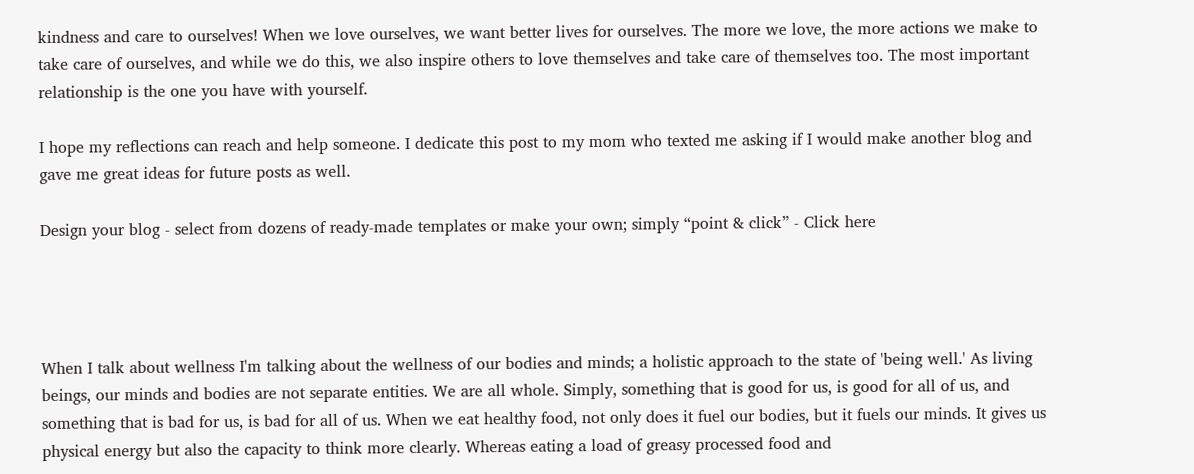kindness and care to ourselves! When we love ourselves, we want better lives for ourselves. The more we love, the more actions we make to take care of ourselves, and while we do this, we also inspire others to love themselves and take care of themselves too. The most important relationship is the one you have with yourself.

I hope my reflections can reach and help someone. I dedicate this post to my mom who texted me asking if I would make another blog and gave me great ideas for future posts as well.

Design your blog - select from dozens of ready-made templates or make your own; simply “point & click” - Click here




When I talk about wellness I'm talking about the wellness of our bodies and minds; a holistic approach to the state of 'being well.' As living beings, our minds and bodies are not separate entities. We are all whole. Simply, something that is good for us, is good for all of us, and something that is bad for us, is bad for all of us. When we eat healthy food, not only does it fuel our bodies, but it fuels our minds. It gives us physical energy but also the capacity to think more clearly. Whereas eating a load of greasy processed food and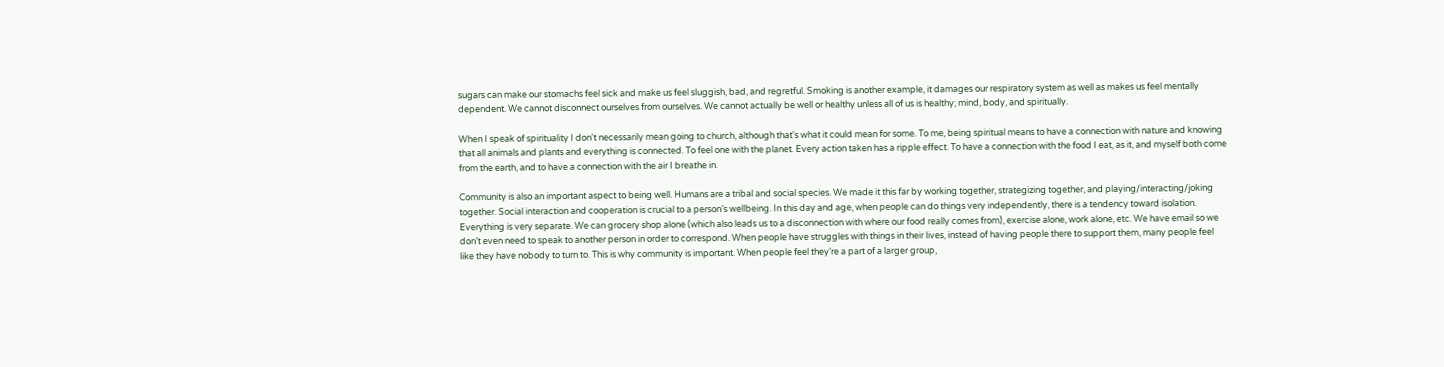sugars can make our stomachs feel sick and make us feel sluggish, bad, and regretful. Smoking is another example, it damages our respiratory system as well as makes us feel mentally dependent. We cannot disconnect ourselves from ourselves. We cannot actually be well or healthy unless all of us is healthy; mind, body, and spiritually.

When I speak of spirituality I don't necessarily mean going to church, although that's what it could mean for some. To me, being spiritual means to have a connection with nature and knowing that all animals and plants and everything is connected. To feel one with the planet. Every action taken has a ripple effect. To have a connection with the food I eat, as it, and myself both come from the earth, and to have a connection with the air I breathe in.

Community is also an important aspect to being well. Humans are a tribal and social species. We made it this far by working together, strategizing together, and playing/interacting/joking together. Social interaction and cooperation is crucial to a person’s wellbeing. In this day and age, when people can do things very independently, there is a tendency toward isolation. Everything is very separate. We can grocery shop alone (which also leads us to a disconnection with where our food really comes from), exercise alone, work alone, etc. We have email so we don’t even need to speak to another person in order to correspond. When people have struggles with things in their lives, instead of having people there to support them, many people feel like they have nobody to turn to. This is why community is important. When people feel they’re a part of a larger group,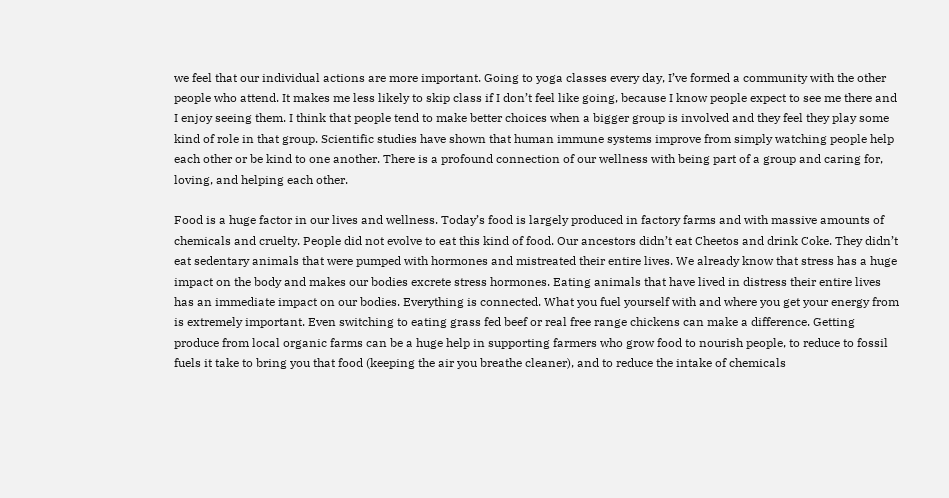we feel that our individual actions are more important. Going to yoga classes every day, I’ve formed a community with the other people who attend. It makes me less likely to skip class if I don’t feel like going, because I know people expect to see me there and I enjoy seeing them. I think that people tend to make better choices when a bigger group is involved and they feel they play some kind of role in that group. Scientific studies have shown that human immune systems improve from simply watching people help each other or be kind to one another. There is a profound connection of our wellness with being part of a group and caring for, loving, and helping each other.

Food is a huge factor in our lives and wellness. Today’s food is largely produced in factory farms and with massive amounts of chemicals and cruelty. People did not evolve to eat this kind of food. Our ancestors didn’t eat Cheetos and drink Coke. They didn’t eat sedentary animals that were pumped with hormones and mistreated their entire lives. We already know that stress has a huge impact on the body and makes our bodies excrete stress hormones. Eating animals that have lived in distress their entire lives has an immediate impact on our bodies. Everything is connected. What you fuel yourself with and where you get your energy from is extremely important. Even switching to eating grass fed beef or real free range chickens can make a difference. Getting produce from local organic farms can be a huge help in supporting farmers who grow food to nourish people, to reduce to fossil fuels it take to bring you that food (keeping the air you breathe cleaner), and to reduce the intake of chemicals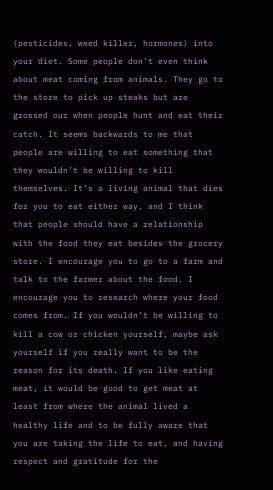(pesticides, weed killer, hormones) into your diet. Some people don’t even think about meat coming from animals. They go to the store to pick up steaks but are grossed our when people hunt and eat their catch. It seems backwards to me that people are willing to eat something that they wouldn’t be willing to kill themselves. It’s a living animal that dies for you to eat either way, and I think that people should have a relationship with the food they eat besides the grocery store. I encourage you to go to a farm and talk to the farmer about the food. I encourage you to research where your food comes from. If you wouldn’t be willing to kill a cow or chicken yourself, maybe ask yourself if you really want to be the reason for its death. If you like eating meat, it would be good to get meat at least from where the animal lived a healthy life and to be fully aware that you are taking the life to eat, and having respect and gratitude for the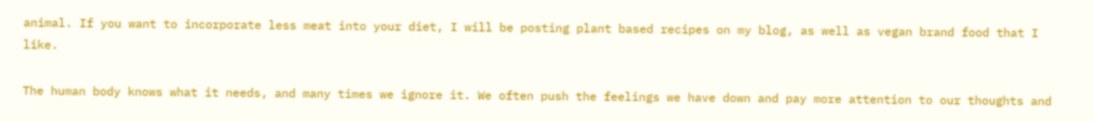animal. If you want to incorporate less meat into your diet, I will be posting plant based recipes on my blog, as well as vegan brand food that I like.

The human body knows what it needs, and many times we ignore it. We often push the feelings we have down and pay more attention to our thoughts and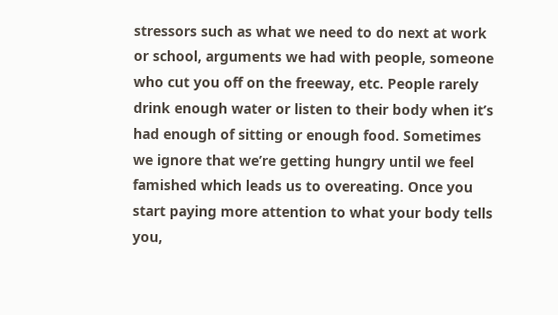stressors such as what we need to do next at work or school, arguments we had with people, someone who cut you off on the freeway, etc. People rarely drink enough water or listen to their body when it’s had enough of sitting or enough food. Sometimes we ignore that we’re getting hungry until we feel famished which leads us to overeating. Once you start paying more attention to what your body tells you,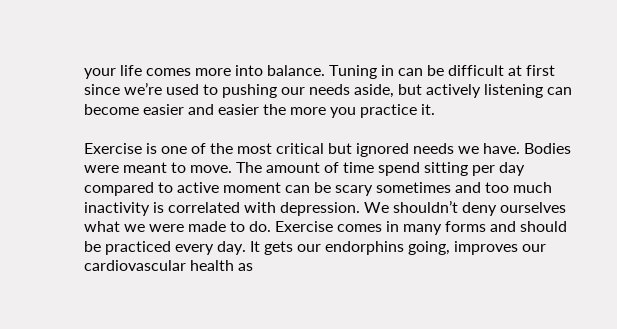your life comes more into balance. Tuning in can be difficult at first since we’re used to pushing our needs aside, but actively listening can become easier and easier the more you practice it.

Exercise is one of the most critical but ignored needs we have. Bodies were meant to move. The amount of time spend sitting per day compared to active moment can be scary sometimes and too much inactivity is correlated with depression. We shouldn’t deny ourselves what we were made to do. Exercise comes in many forms and should be practiced every day. It gets our endorphins going, improves our cardiovascular health as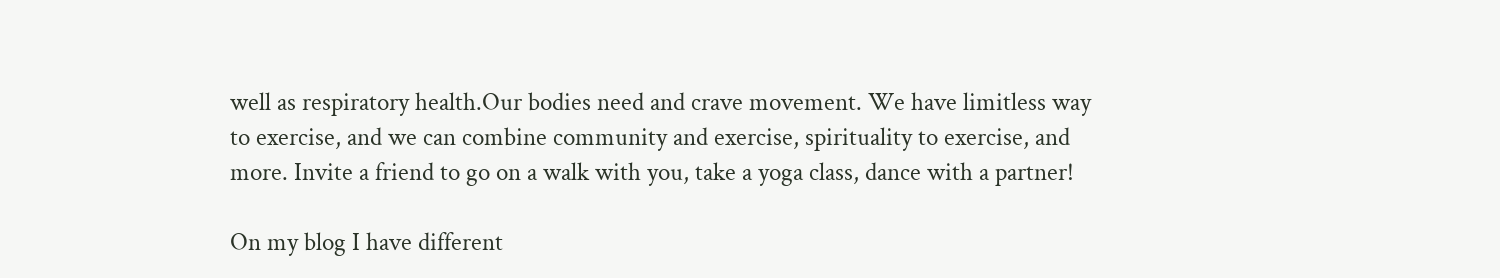well as respiratory health.Our bodies need and crave movement. We have limitless way to exercise, and we can combine community and exercise, spirituality to exercise, and more. Invite a friend to go on a walk with you, take a yoga class, dance with a partner!

On my blog I have different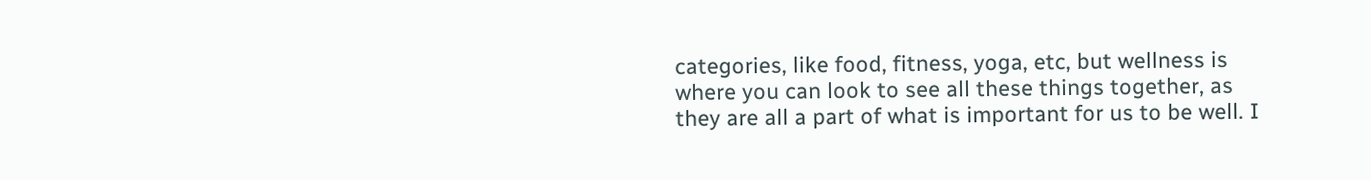categories, like food, fitness, yoga, etc, but wellness is where you can look to see all these things together, as they are all a part of what is important for us to be well. I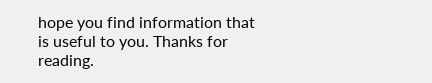hope you find information that is useful to you. Thanks for reading.